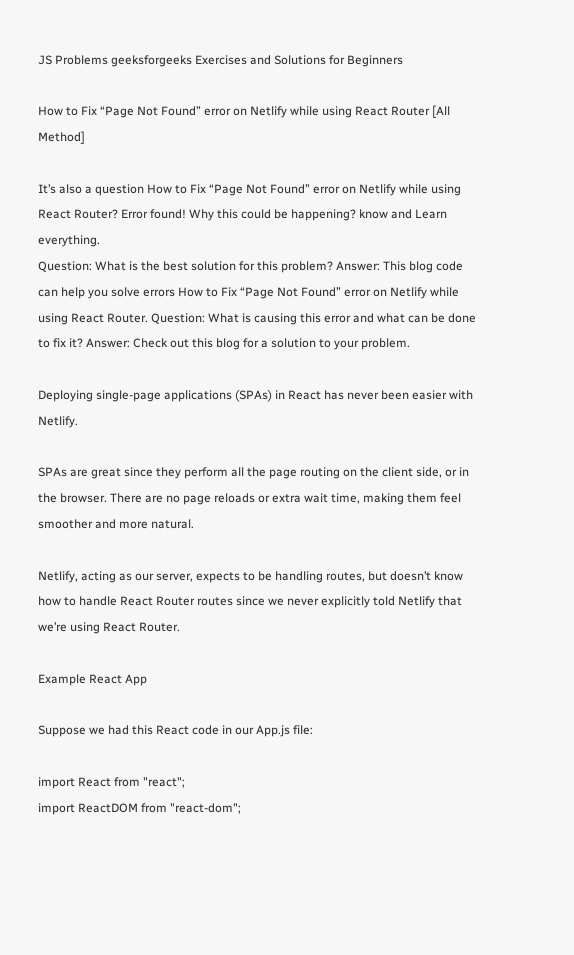JS Problems geeksforgeeks Exercises and Solutions for Beginners

How to Fix “Page Not Found” error on Netlify while using React Router [All Method]

It’s also a question How to Fix “Page Not Found” error on Netlify while using React Router? Error found! Why this could be happening? know and Learn everything.
Question: What is the best solution for this problem? Answer: This blog code can help you solve errors How to Fix “Page Not Found” error on Netlify while using React Router. Question: What is causing this error and what can be done to fix it? Answer: Check out this blog for a solution to your problem.

Deploying single-page applications (SPAs) in React has never been easier with Netlify.

SPAs are great since they perform all the page routing on the client side, or in the browser. There are no page reloads or extra wait time, making them feel smoother and more natural.

Netlify, acting as our server, expects to be handling routes, but doesn’t know how to handle React Router routes since we never explicitly told Netlify that we’re using React Router.

Example React App

Suppose we had this React code in our App.js file:

import React from "react";
import ReactDOM from "react-dom";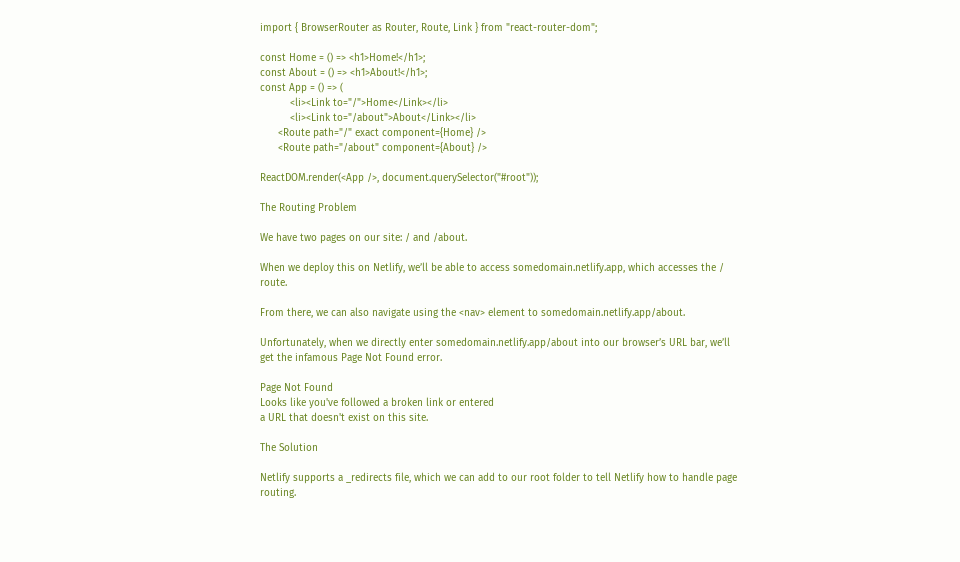import { BrowserRouter as Router, Route, Link } from "react-router-dom";

const Home = () => <h1>Home!</h1>;
const About = () => <h1>About!</h1>;
const App = () => (
          <li><Link to="/">Home</Link></li>
          <li><Link to="/about">About</Link></li>
      <Route path="/" exact component={Home} />
      <Route path="/about" component={About} />

ReactDOM.render(<App />, document.querySelector("#root"));

The Routing Problem

We have two pages on our site: / and /about.

When we deploy this on Netlify, we’ll be able to access somedomain.netlify.app, which accesses the / route.

From there, we can also navigate using the <nav> element to somedomain.netlify.app/about.

Unfortunately, when we directly enter somedomain.netlify.app/about into our browser’s URL bar, we’ll get the infamous Page Not Found error.

Page Not Found
Looks like you've followed a broken link or entered
a URL that doesn't exist on this site.

The Solution

Netlify supports a _redirects file, which we can add to our root folder to tell Netlify how to handle page routing.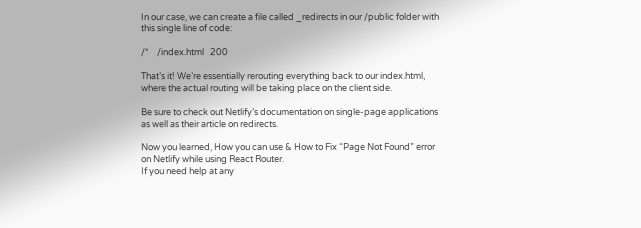In our case, we can create a file called _redirects in our /public folder with this single line of code:

/*    /index.html   200

That’s it! We’re essentially rerouting everything back to our index.html, where the actual routing will be taking place on the client side.

Be sure to check out Netlify’s documentation on single-page applications as well as their article on redirects.

Now you learned, How you can use & How to Fix “Page Not Found” error on Netlify while using React Router.
If you need help at any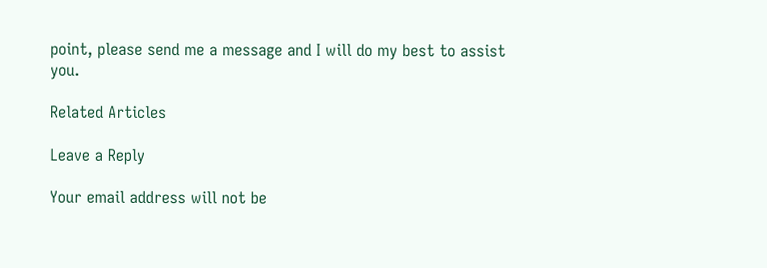point, please send me a message and I will do my best to assist you.

Related Articles

Leave a Reply

Your email address will not be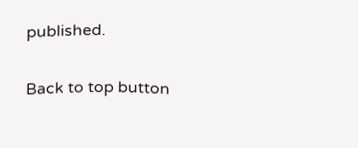published.

Back to top button